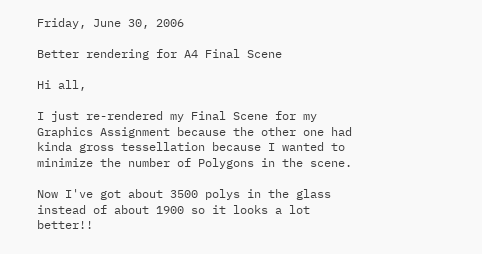Friday, June 30, 2006

Better rendering for A4 Final Scene

Hi all,

I just re-rendered my Final Scene for my Graphics Assignment because the other one had kinda gross tessellation because I wanted to minimize the number of Polygons in the scene.

Now I've got about 3500 polys in the glass instead of about 1900 so it looks a lot better!!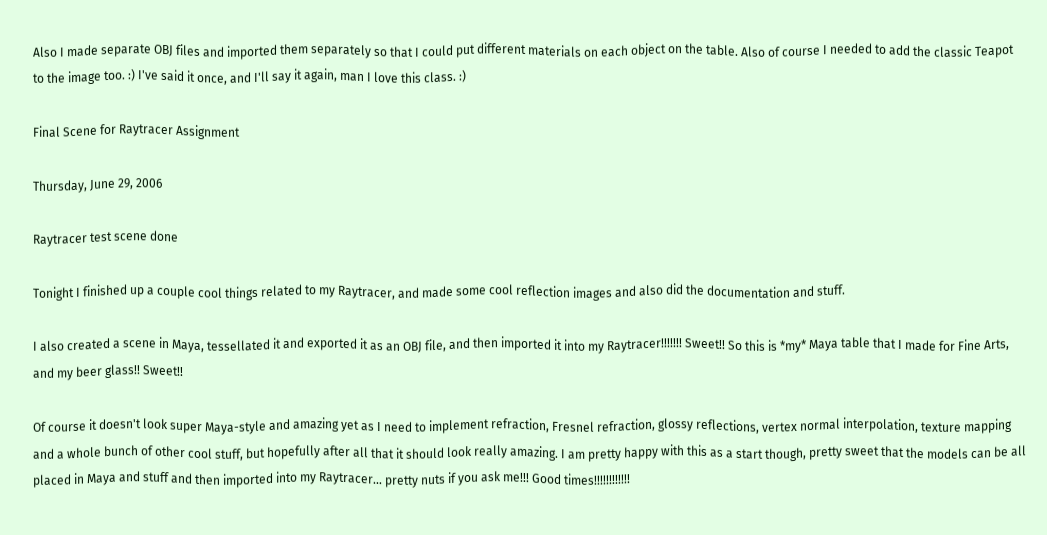Also I made separate OBJ files and imported them separately so that I could put different materials on each object on the table. Also of course I needed to add the classic Teapot to the image too. :) I've said it once, and I'll say it again, man I love this class. :)

Final Scene for Raytracer Assignment

Thursday, June 29, 2006

Raytracer test scene done

Tonight I finished up a couple cool things related to my Raytracer, and made some cool reflection images and also did the documentation and stuff.

I also created a scene in Maya, tessellated it and exported it as an OBJ file, and then imported it into my Raytracer!!!!!!! Sweet!! So this is *my* Maya table that I made for Fine Arts, and my beer glass!! Sweet!!

Of course it doesn't look super Maya-style and amazing yet as I need to implement refraction, Fresnel refraction, glossy reflections, vertex normal interpolation, texture mapping and a whole bunch of other cool stuff, but hopefully after all that it should look really amazing. I am pretty happy with this as a start though, pretty sweet that the models can be all placed in Maya and stuff and then imported into my Raytracer... pretty nuts if you ask me!!! Good times!!!!!!!!!!!!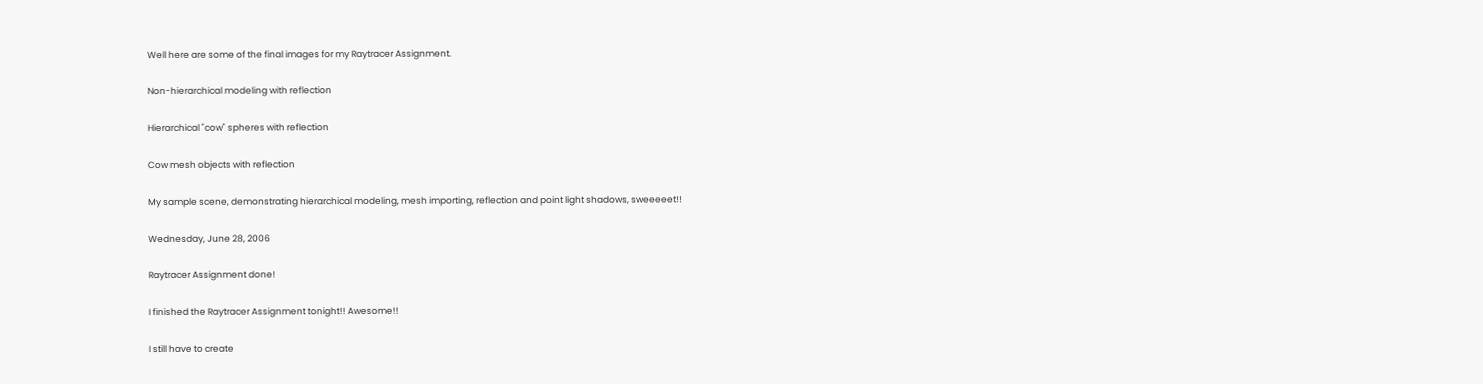Well here are some of the final images for my Raytracer Assignment.

Non-hierarchical modeling with reflection

Hierarchical "cow" spheres with reflection

Cow mesh objects with reflection

My sample scene, demonstrating hierarchical modeling, mesh importing, reflection and point light shadows, sweeeeet!!

Wednesday, June 28, 2006

Raytracer Assignment done!

I finished the Raytracer Assignment tonight!! Awesome!!

I still have to create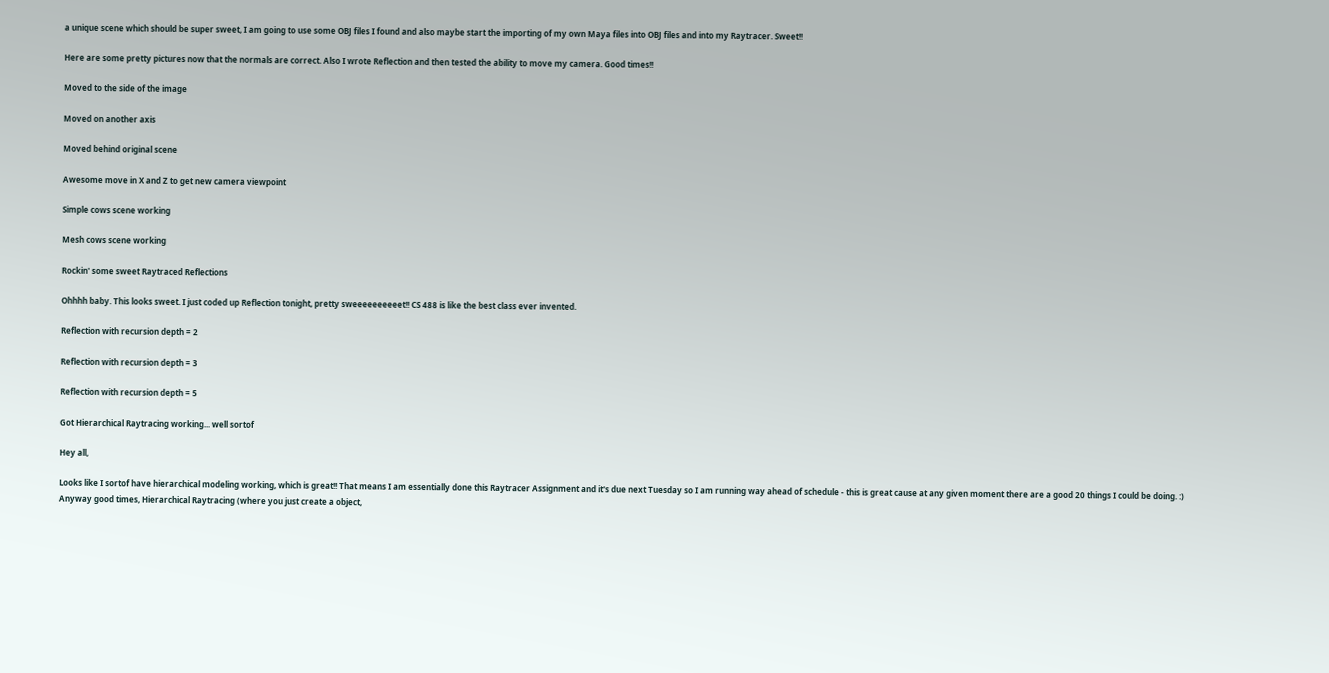a unique scene which should be super sweet, I am going to use some OBJ files I found and also maybe start the importing of my own Maya files into OBJ files and into my Raytracer. Sweet!!

Here are some pretty pictures now that the normals are correct. Also I wrote Reflection and then tested the ability to move my camera. Good times!!

Moved to the side of the image

Moved on another axis

Moved behind original scene

Awesome move in X and Z to get new camera viewpoint

Simple cows scene working

Mesh cows scene working

Rockin' some sweet Raytraced Reflections

Ohhhh baby. This looks sweet. I just coded up Reflection tonight, pretty sweeeeeeeeeet!! CS 488 is like the best class ever invented.

Reflection with recursion depth = 2

Reflection with recursion depth = 3

Reflection with recursion depth = 5

Got Hierarchical Raytracing working... well sortof

Hey all,

Looks like I sortof have hierarchical modeling working, which is great!! That means I am essentially done this Raytracer Assignment and it's due next Tuesday so I am running way ahead of schedule - this is great cause at any given moment there are a good 20 things I could be doing. :) Anyway good times, Hierarchical Raytracing (where you just create a object,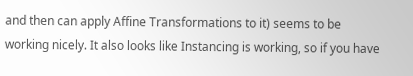and then can apply Affine Transformations to it) seems to be working nicely. It also looks like Instancing is working, so if you have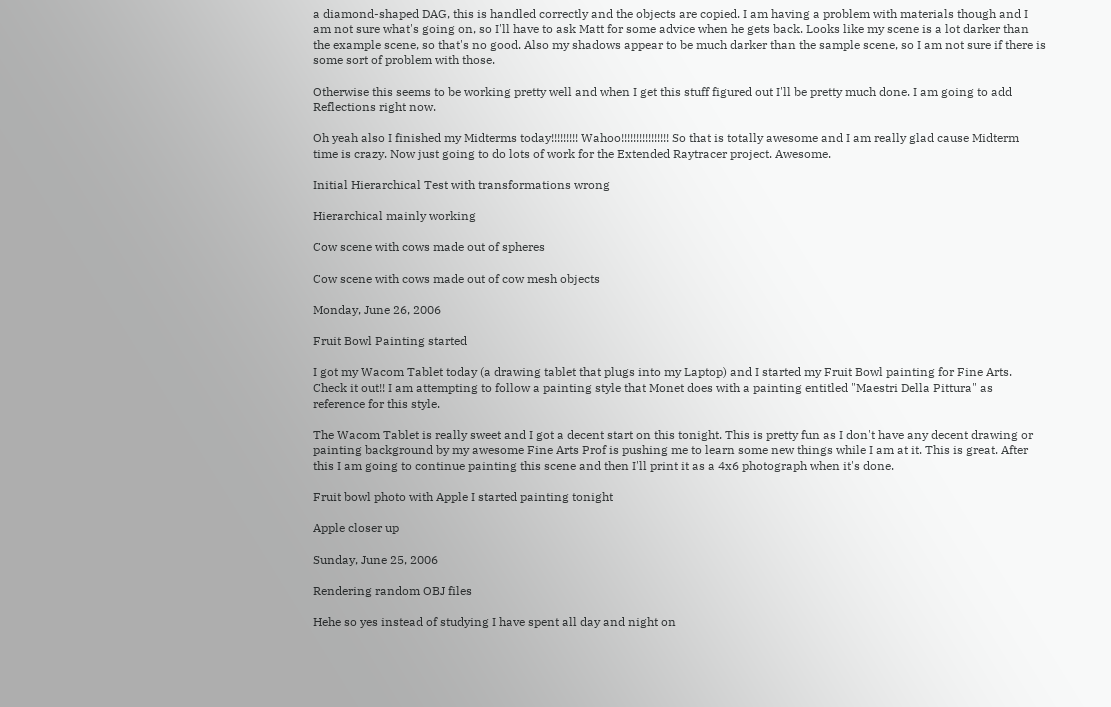a diamond-shaped DAG, this is handled correctly and the objects are copied. I am having a problem with materials though and I am not sure what's going on, so I'll have to ask Matt for some advice when he gets back. Looks like my scene is a lot darker than the example scene, so that's no good. Also my shadows appear to be much darker than the sample scene, so I am not sure if there is some sort of problem with those.

Otherwise this seems to be working pretty well and when I get this stuff figured out I'll be pretty much done. I am going to add Reflections right now.

Oh yeah also I finished my Midterms today!!!!!!!!! Wahoo!!!!!!!!!!!!!!!! So that is totally awesome and I am really glad cause Midterm time is crazy. Now just going to do lots of work for the Extended Raytracer project. Awesome.

Initial Hierarchical Test with transformations wrong

Hierarchical mainly working

Cow scene with cows made out of spheres

Cow scene with cows made out of cow mesh objects

Monday, June 26, 2006

Fruit Bowl Painting started

I got my Wacom Tablet today (a drawing tablet that plugs into my Laptop) and I started my Fruit Bowl painting for Fine Arts. Check it out!! I am attempting to follow a painting style that Monet does with a painting entitled "Maestri Della Pittura" as reference for this style.

The Wacom Tablet is really sweet and I got a decent start on this tonight. This is pretty fun as I don't have any decent drawing or painting background by my awesome Fine Arts Prof is pushing me to learn some new things while I am at it. This is great. After this I am going to continue painting this scene and then I'll print it as a 4x6 photograph when it's done.

Fruit bowl photo with Apple I started painting tonight

Apple closer up

Sunday, June 25, 2006

Rendering random OBJ files

Hehe so yes instead of studying I have spent all day and night on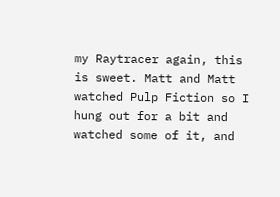my Raytracer again, this is sweet. Matt and Matt watched Pulp Fiction so I hung out for a bit and watched some of it, and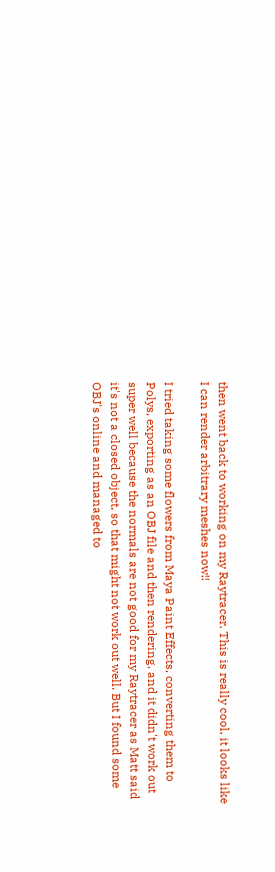then went back to working on my Raytracer. This is really cool, it looks like I can render arbitrary meshes now!!

I tried taking some flowers from Maya Paint Effects, converting them to Polys, exporting as an OBJ file and then rendering, and it didn't work out super well because the normals are not good for my Raytracer as Matt said it's not a closed object, so that might not work out well. But I found some OBJ's online and managed to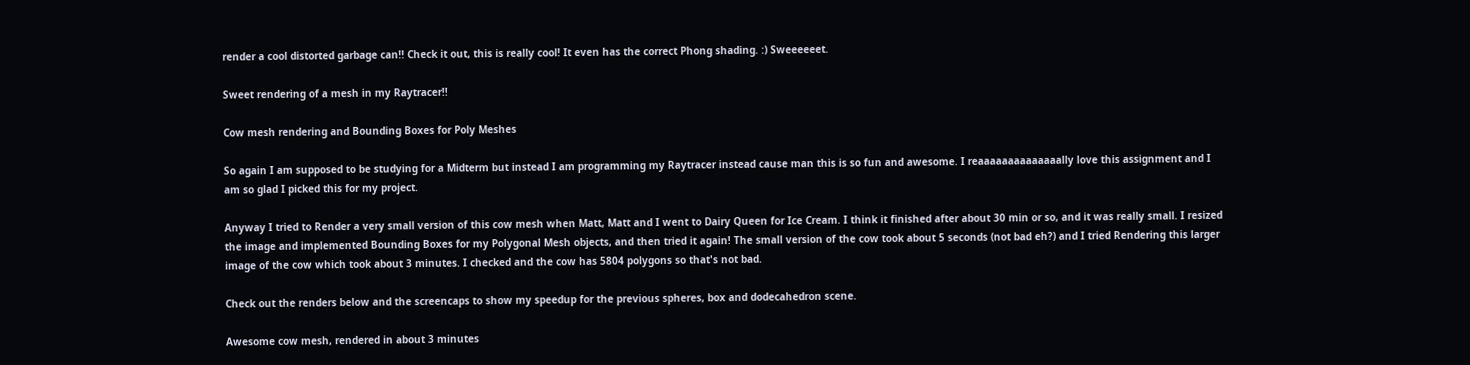render a cool distorted garbage can!! Check it out, this is really cool! It even has the correct Phong shading. :) Sweeeeeet.

Sweet rendering of a mesh in my Raytracer!!

Cow mesh rendering and Bounding Boxes for Poly Meshes

So again I am supposed to be studying for a Midterm but instead I am programming my Raytracer instead cause man this is so fun and awesome. I reaaaaaaaaaaaaaally love this assignment and I am so glad I picked this for my project.

Anyway I tried to Render a very small version of this cow mesh when Matt, Matt and I went to Dairy Queen for Ice Cream. I think it finished after about 30 min or so, and it was really small. I resized the image and implemented Bounding Boxes for my Polygonal Mesh objects, and then tried it again! The small version of the cow took about 5 seconds (not bad eh?) and I tried Rendering this larger image of the cow which took about 3 minutes. I checked and the cow has 5804 polygons so that's not bad.

Check out the renders below and the screencaps to show my speedup for the previous spheres, box and dodecahedron scene.

Awesome cow mesh, rendered in about 3 minutes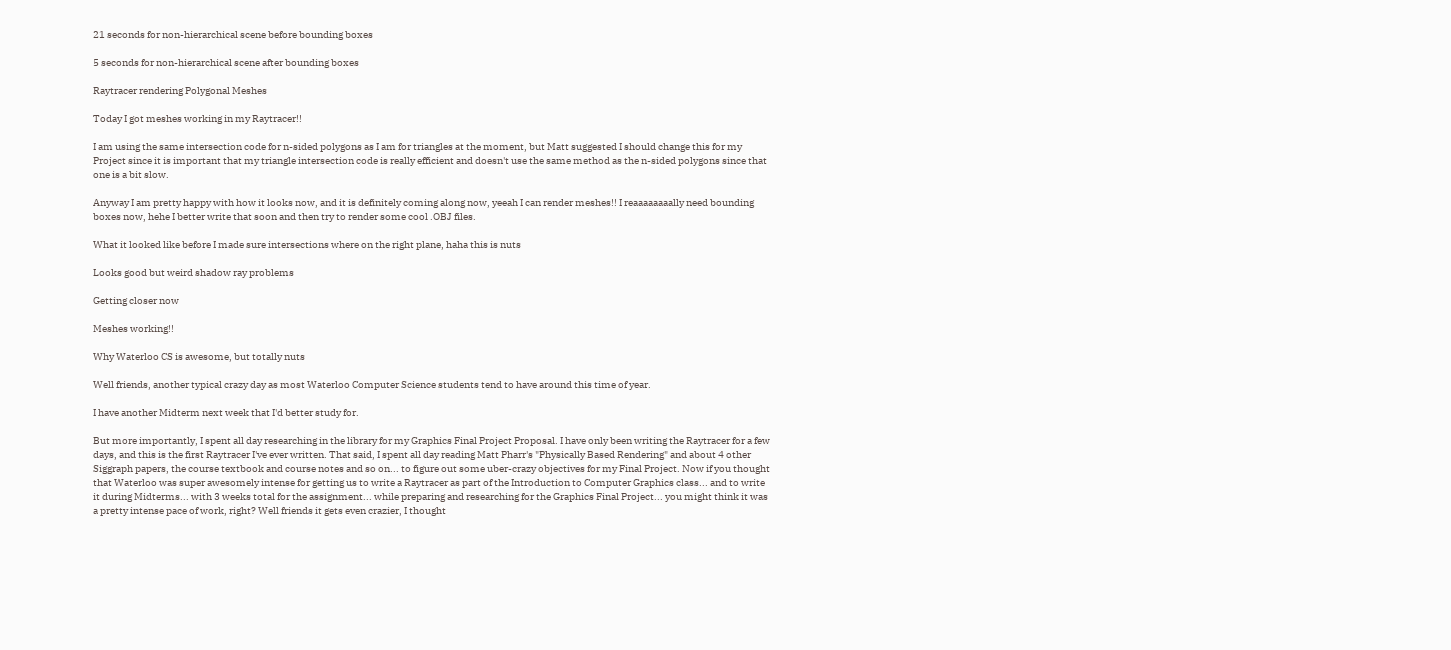21 seconds for non-hierarchical scene before bounding boxes

5 seconds for non-hierarchical scene after bounding boxes

Raytracer rendering Polygonal Meshes

Today I got meshes working in my Raytracer!!

I am using the same intersection code for n-sided polygons as I am for triangles at the moment, but Matt suggested I should change this for my Project since it is important that my triangle intersection code is really efficient and doesn't use the same method as the n-sided polygons since that one is a bit slow.

Anyway I am pretty happy with how it looks now, and it is definitely coming along now, yeeah I can render meshes!! I reaaaaaaaally need bounding boxes now, hehe I better write that soon and then try to render some cool .OBJ files.

What it looked like before I made sure intersections where on the right plane, haha this is nuts

Looks good but weird shadow ray problems

Getting closer now

Meshes working!!

Why Waterloo CS is awesome, but totally nuts

Well friends, another typical crazy day as most Waterloo Computer Science students tend to have around this time of year.

I have another Midterm next week that I'd better study for.

But more importantly, I spent all day researching in the library for my Graphics Final Project Proposal. I have only been writing the Raytracer for a few days, and this is the first Raytracer I've ever written. That said, I spent all day reading Matt Pharr's "Physically Based Rendering" and about 4 other Siggraph papers, the course textbook and course notes and so on... to figure out some uber-crazy objectives for my Final Project. Now if you thought that Waterloo was super awesomely intense for getting us to write a Raytracer as part of the Introduction to Computer Graphics class... and to write it during Midterms... with 3 weeks total for the assignment... while preparing and researching for the Graphics Final Project... you might think it was a pretty intense pace of work, right? Well friends it gets even crazier, I thought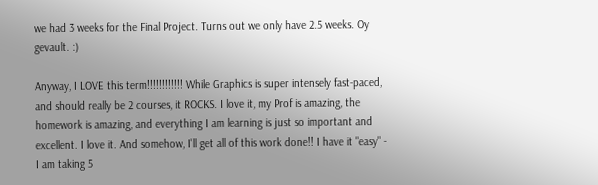we had 3 weeks for the Final Project. Turns out we only have 2.5 weeks. Oy gevault. :)

Anyway, I LOVE this term!!!!!!!!!!!! While Graphics is super intensely fast-paced, and should really be 2 courses, it ROCKS. I love it, my Prof is amazing, the homework is amazing, and everything I am learning is just so important and excellent. I love it. And somehow, I'll get all of this work done!! I have it "easy" - I am taking 5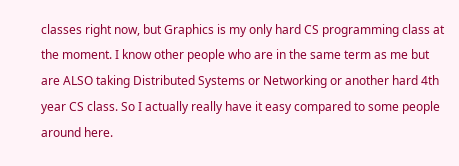classes right now, but Graphics is my only hard CS programming class at the moment. I know other people who are in the same term as me but are ALSO taking Distributed Systems or Networking or another hard 4th year CS class. So I actually really have it easy compared to some people around here.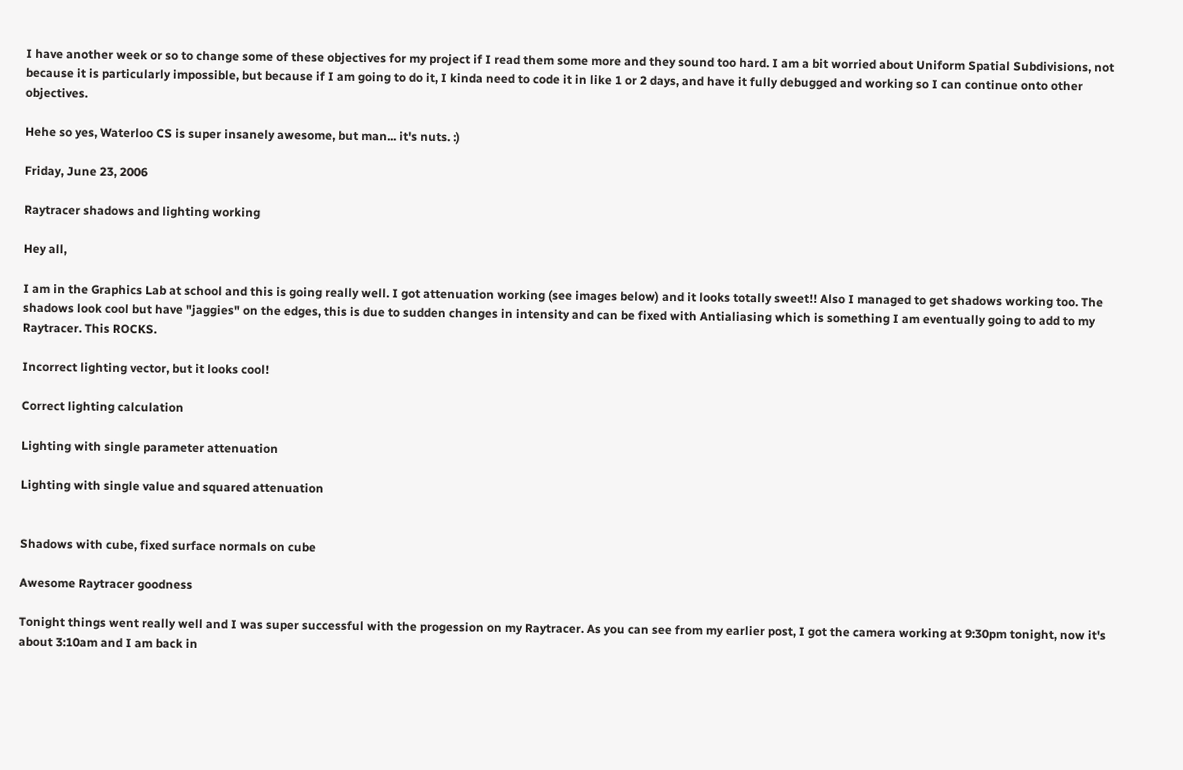I have another week or so to change some of these objectives for my project if I read them some more and they sound too hard. I am a bit worried about Uniform Spatial Subdivisions, not because it is particularly impossible, but because if I am going to do it, I kinda need to code it in like 1 or 2 days, and have it fully debugged and working so I can continue onto other objectives.

Hehe so yes, Waterloo CS is super insanely awesome, but man... it's nuts. :)

Friday, June 23, 2006

Raytracer shadows and lighting working

Hey all,

I am in the Graphics Lab at school and this is going really well. I got attenuation working (see images below) and it looks totally sweet!! Also I managed to get shadows working too. The shadows look cool but have "jaggies" on the edges, this is due to sudden changes in intensity and can be fixed with Antialiasing which is something I am eventually going to add to my Raytracer. This ROCKS.

Incorrect lighting vector, but it looks cool!

Correct lighting calculation

Lighting with single parameter attenuation

Lighting with single value and squared attenuation


Shadows with cube, fixed surface normals on cube

Awesome Raytracer goodness

Tonight things went really well and I was super successful with the progession on my Raytracer. As you can see from my earlier post, I got the camera working at 9:30pm tonight, now it's about 3:10am and I am back in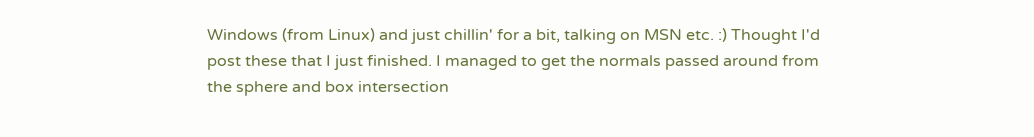Windows (from Linux) and just chillin' for a bit, talking on MSN etc. :) Thought I'd post these that I just finished. I managed to get the normals passed around from the sphere and box intersection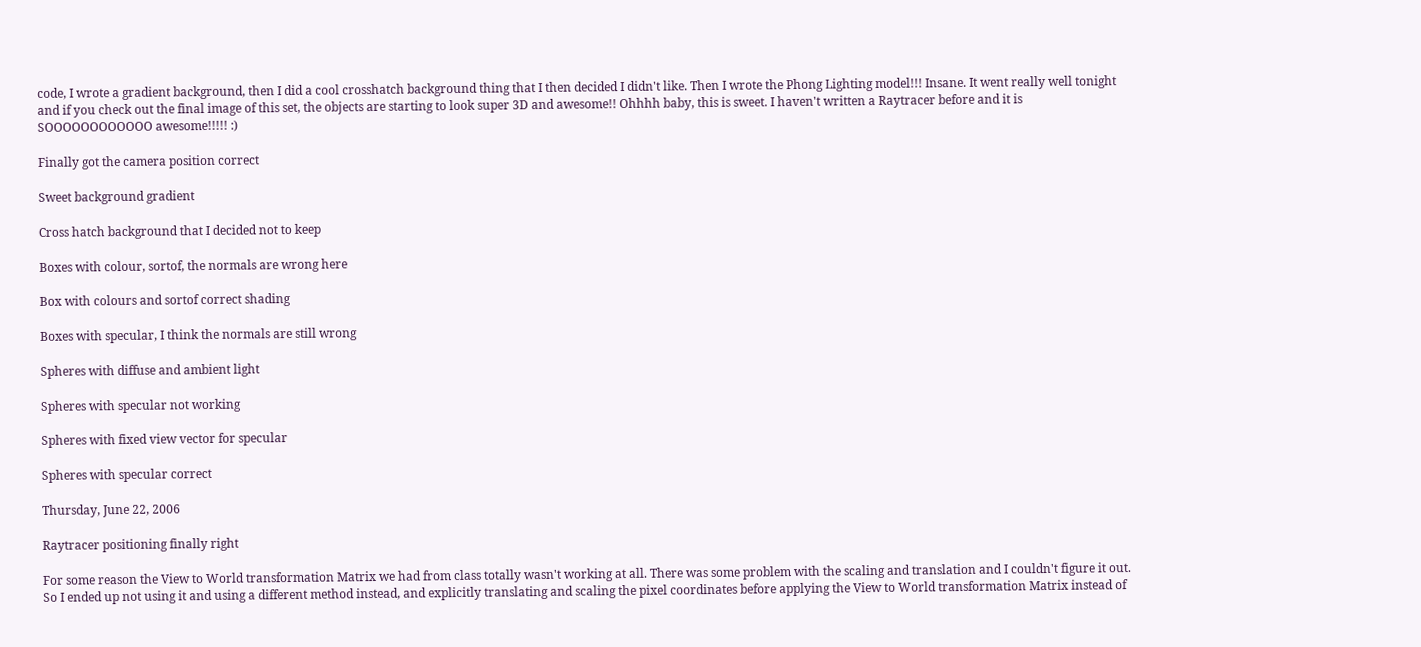code, I wrote a gradient background, then I did a cool crosshatch background thing that I then decided I didn't like. Then I wrote the Phong Lighting model!!! Insane. It went really well tonight and if you check out the final image of this set, the objects are starting to look super 3D and awesome!! Ohhhh baby, this is sweet. I haven't written a Raytracer before and it is SOOOOOOOOOOOO awesome!!!!! :)

Finally got the camera position correct

Sweet background gradient

Cross hatch background that I decided not to keep

Boxes with colour, sortof, the normals are wrong here

Box with colours and sortof correct shading

Boxes with specular, I think the normals are still wrong

Spheres with diffuse and ambient light

Spheres with specular not working

Spheres with fixed view vector for specular

Spheres with specular correct

Thursday, June 22, 2006

Raytracer positioning finally right

For some reason the View to World transformation Matrix we had from class totally wasn't working at all. There was some problem with the scaling and translation and I couldn't figure it out. So I ended up not using it and using a different method instead, and explicitly translating and scaling the pixel coordinates before applying the View to World transformation Matrix instead of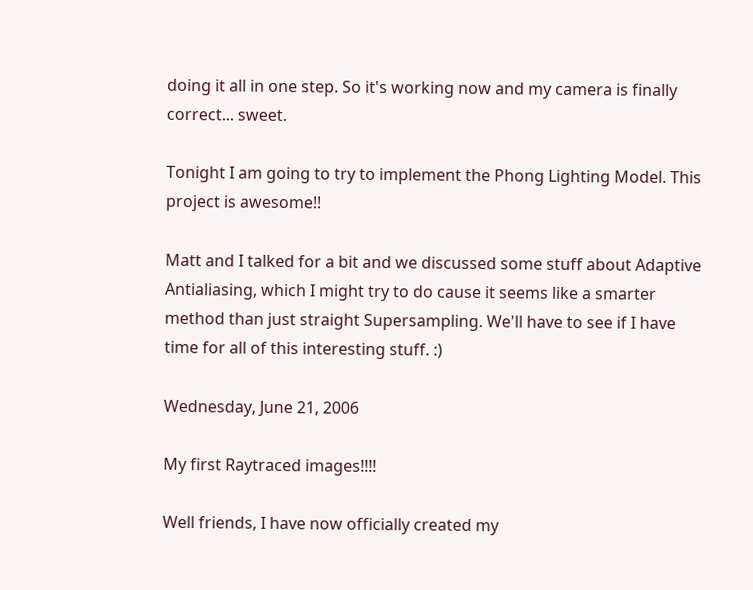doing it all in one step. So it's working now and my camera is finally correct... sweet.

Tonight I am going to try to implement the Phong Lighting Model. This project is awesome!!

Matt and I talked for a bit and we discussed some stuff about Adaptive Antialiasing, which I might try to do cause it seems like a smarter method than just straight Supersampling. We'll have to see if I have time for all of this interesting stuff. :)

Wednesday, June 21, 2006

My first Raytraced images!!!!

Well friends, I have now officially created my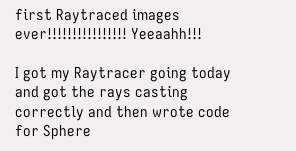first Raytraced images ever!!!!!!!!!!!!!!!! Yeeaahh!!!

I got my Raytracer going today and got the rays casting correctly and then wrote code for Sphere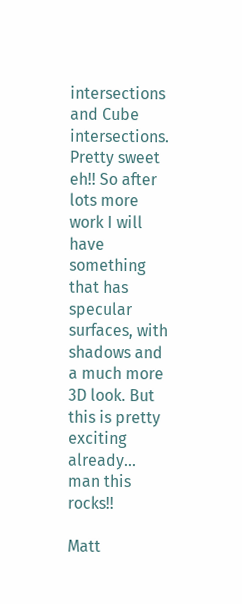intersections and Cube intersections. Pretty sweet eh!! So after lots more work I will have something that has specular surfaces, with shadows and a much more 3D look. But this is pretty exciting already... man this rocks!!

Matt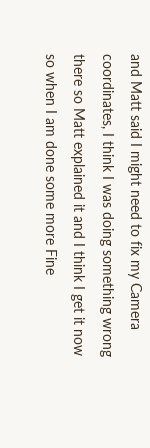and Matt said I might need to fix my Camera coordinates, I think I was doing something wrong there so Matt explained it and I think I get it now so when I am done some more Fine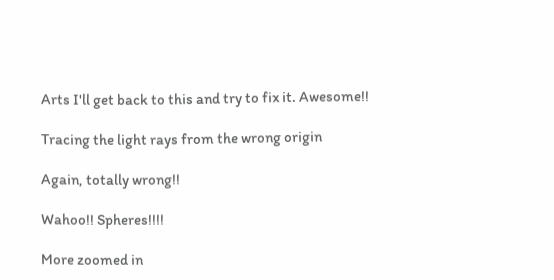Arts I'll get back to this and try to fix it. Awesome!!

Tracing the light rays from the wrong origin

Again, totally wrong!!

Wahoo!! Spheres!!!!

More zoomed in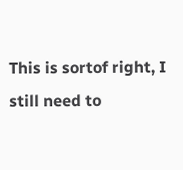This is sortof right, I still need to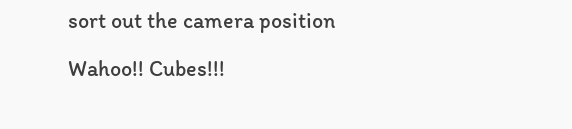sort out the camera position

Wahoo!! Cubes!!!